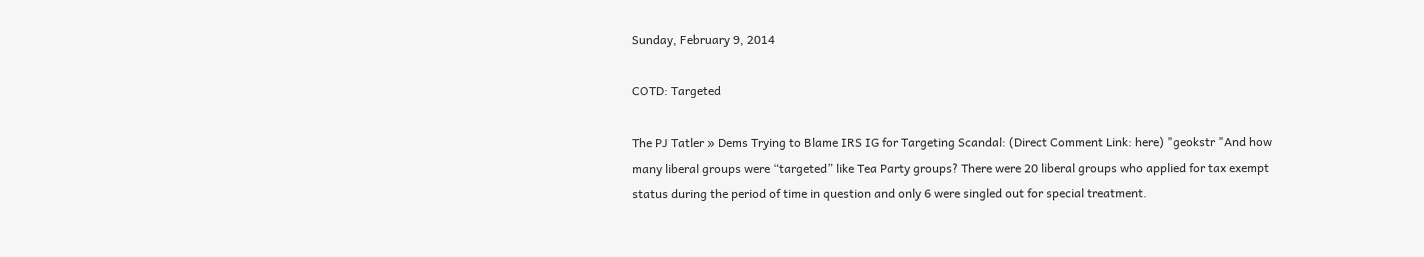Sunday, February 9, 2014

COTD: Targeted

The PJ Tatler » Dems Trying to Blame IRS IG for Targeting Scandal: (Direct Comment Link: here) "geokstr "And how many liberal groups were “targeted” like Tea Party groups? There were 20 liberal groups who applied for tax exempt status during the period of time in question and only 6 were singled out for special treatment.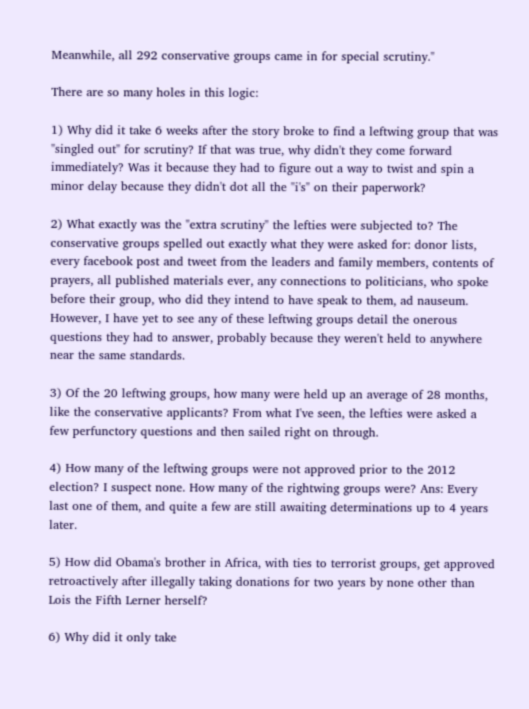Meanwhile, all 292 conservative groups came in for special scrutiny."

There are so many holes in this logic:

1) Why did it take 6 weeks after the story broke to find a leftwing group that was "singled out" for scrutiny? If that was true, why didn't they come forward immediately? Was it because they had to figure out a way to twist and spin a minor delay because they didn't dot all the "i's" on their paperwork?

2) What exactly was the "extra scrutiny" the lefties were subjected to? The conservative groups spelled out exactly what they were asked for: donor lists, every facebook post and tweet from the leaders and family members, contents of prayers, all published materials ever, any connections to politicians, who spoke before their group, who did they intend to have speak to them, ad nauseum. However, I have yet to see any of these leftwing groups detail the onerous questions they had to answer, probably because they weren't held to anywhere near the same standards.

3) Of the 20 leftwing groups, how many were held up an average of 28 months, like the conservative applicants? From what I've seen, the lefties were asked a few perfunctory questions and then sailed right on through.

4) How many of the leftwing groups were not approved prior to the 2012 election? I suspect none. How many of the rightwing groups were? Ans: Every last one of them, and quite a few are still awaiting determinations up to 4 years later.

5) How did Obama's brother in Africa, with ties to terrorist groups, get approved retroactively after illegally taking donations for two years by none other than Lois the Fifth Lerner herself?

6) Why did it only take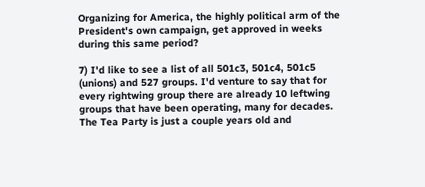Organizing for America, the highly political arm of the President's own campaign, get approved in weeks during this same period?

7) I'd like to see a list of all 501c3, 501c4, 501c5 (unions) and 527 groups. I'd venture to say that for every rightwing group there are already 10 leftwing groups that have been operating, many for decades. The Tea Party is just a couple years old and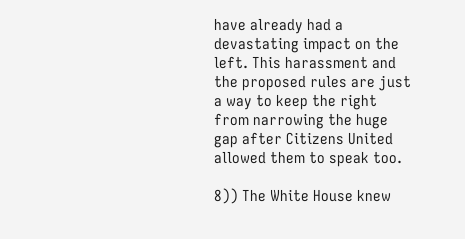have already had a devastating impact on the left. This harassment and the proposed rules are just a way to keep the right from narrowing the huge gap after Citizens United allowed them to speak too.

8)) The White House knew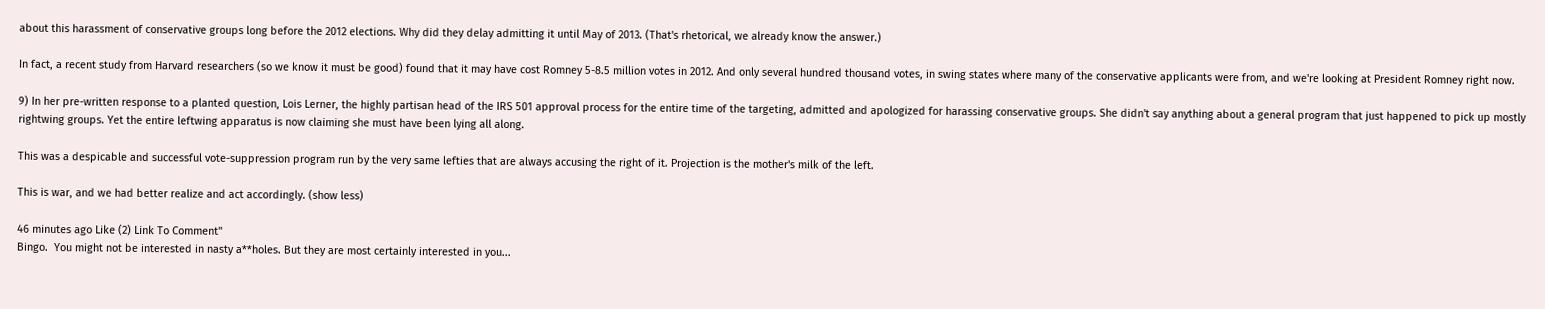about this harassment of conservative groups long before the 2012 elections. Why did they delay admitting it until May of 2013. (That's rhetorical, we already know the answer.)

In fact, a recent study from Harvard researchers (so we know it must be good) found that it may have cost Romney 5-8.5 million votes in 2012. And only several hundred thousand votes, in swing states where many of the conservative applicants were from, and we're looking at President Romney right now.

9) In her pre-written response to a planted question, Lois Lerner, the highly partisan head of the IRS 501 approval process for the entire time of the targeting, admitted and apologized for harassing conservative groups. She didn't say anything about a general program that just happened to pick up mostly rightwing groups. Yet the entire leftwing apparatus is now claiming she must have been lying all along.

This was a despicable and successful vote-suppression program run by the very same lefties that are always accusing the right of it. Projection is the mother's milk of the left.

This is war, and we had better realize and act accordingly. (show less)

46 minutes ago Like (2) Link To Comment"
Bingo.  You might not be interested in nasty a**holes. But they are most certainly interested in you...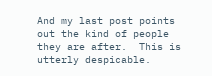And my last post points out the kind of people they are after.  This is utterly despicable.